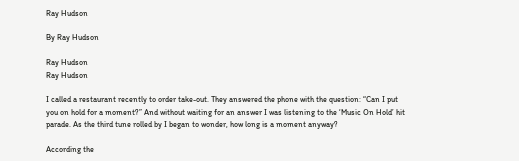Ray Hudson

By Ray Hudson

Ray Hudson
Ray Hudson

I called a restaurant recently to order take-out. They answered the phone with the question: “Can I put you on hold for a moment?” And without waiting for an answer I was listening to the ‘Music On Hold’ hit parade. As the third tune rolled by I began to wonder, how long is a moment anyway?

According the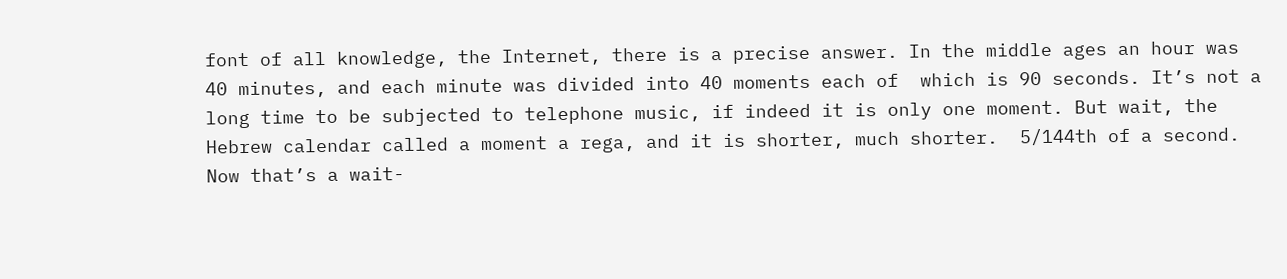font of all knowledge, the Internet, there is a precise answer. In the middle ages an hour was 40 minutes, and each minute was divided into 40 moments each of  which is 90 seconds. It’s not a long time to be subjected to telephone music, if indeed it is only one moment. But wait, the Hebrew calendar called a moment a rega, and it is shorter, much shorter.  5/144th of a second.  Now that’s a wait-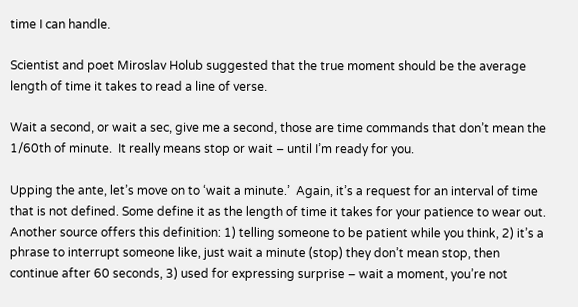time I can handle.

Scientist and poet Miroslav Holub suggested that the true moment should be the average length of time it takes to read a line of verse.

Wait a second, or wait a sec, give me a second, those are time commands that don’t mean the 1/60th of minute.  It really means stop or wait – until I’m ready for you.

Upping the ante, let’s move on to ‘wait a minute.’  Again, it’s a request for an interval of time that is not defined. Some define it as the length of time it takes for your patience to wear out. Another source offers this definition: 1) telling someone to be patient while you think, 2) it’s a phrase to interrupt someone like, just wait a minute (stop) they don’t mean stop, then continue after 60 seconds, 3) used for expressing surprise – wait a moment, you’re not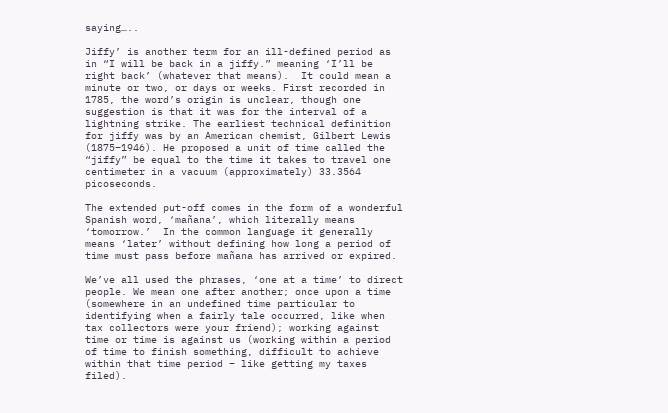saying…..

Jiffy’ is another term for an ill-defined period as in “I will be back in a jiffy.” meaning ‘I’ll be right back’ (whatever that means).  It could mean a minute or two, or days or weeks. First recorded in 1785, the word’s origin is unclear, though one suggestion is that it was for the interval of a lightning strike. The earliest technical definition for jiffy was by an American chemist, Gilbert Lewis (1875–1946). He proposed a unit of time called the “jiffy” be equal to the time it takes to travel one centimeter in a vacuum (approximately) 33.3564 picoseconds.

The extended put-off comes in the form of a wonderful Spanish word, ‘mañana’, which literally means ‘tomorrow.’  In the common language it generally means ‘later’ without defining how long a period of time must pass before mañana has arrived or expired.

We’ve all used the phrases, ‘one at a time’ to direct people. We mean one after another; once upon a time (somewhere in an undefined time particular to identifying when a fairly tale occurred, like when tax collectors were your friend); working against time or time is against us (working within a period of time to finish something, difficult to achieve within that time period – like getting my taxes filed).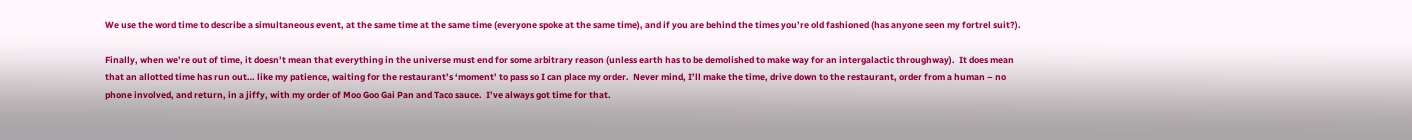We use the word time to describe a simultaneous event, at the same time at the same time (everyone spoke at the same time), and if you are behind the times you’re old fashioned (has anyone seen my fortrel suit?).

Finally, when we’re out of time, it doesn’t mean that everything in the universe must end for some arbitrary reason (unless earth has to be demolished to make way for an intergalactic throughway).  It does mean that an allotted time has run out… like my patience, waiting for the restaurant’s ‘moment’ to pass so I can place my order.  Never mind, I’ll make the time, drive down to the restaurant, order from a human – no phone involved, and return, in a jiffy, with my order of Moo Goo Gai Pan and Taco sauce.  I’ve always got time for that.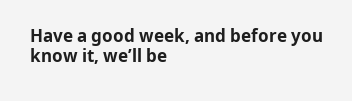Have a good week, and before you know it, we’ll be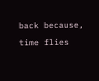back because, time flies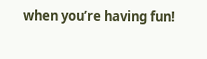when you’re having fun!